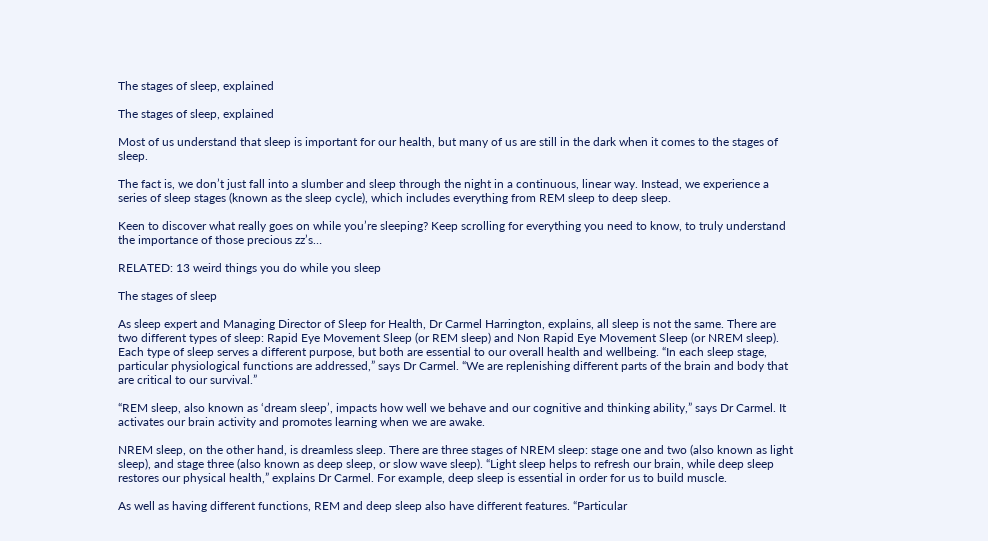The stages of sleep, explained

The stages of sleep, explained

Most of us understand that sleep is important for our health, but many of us are still in the dark when it comes to the stages of sleep.

The fact is, we don’t just fall into a slumber and sleep through the night in a continuous, linear way. Instead, we experience a series of sleep stages (known as the sleep cycle), which includes everything from REM sleep to deep sleep.

Keen to discover what really goes on while you’re sleeping? Keep scrolling for everything you need to know, to truly understand the importance of those precious zz’s…

RELATED: 13 weird things you do while you sleep

The stages of sleep

As sleep expert and Managing Director of Sleep for Health, Dr Carmel Harrington, explains, all sleep is not the same. There are two different types of sleep: Rapid Eye Movement Sleep (or REM sleep) and Non Rapid Eye Movement Sleep (or NREM sleep). Each type of sleep serves a different purpose, but both are essential to our overall health and wellbeing. “In each sleep stage, particular physiological functions are addressed,” says Dr Carmel. “We are replenishing different parts of the brain and body that are critical to our survival.”

“REM sleep, also known as ‘dream sleep’, impacts how well we behave and our cognitive and thinking ability,” says Dr Carmel. It activates our brain activity and promotes learning when we are awake.

NREM sleep, on the other hand, is dreamless sleep. There are three stages of NREM sleep: stage one and two (also known as light sleep), and stage three (also known as deep sleep, or slow wave sleep). “Light sleep helps to refresh our brain, while deep sleep restores our physical health,” explains Dr Carmel. For example, deep sleep is essential in order for us to build muscle.

As well as having different functions, REM and deep sleep also have different features. “Particular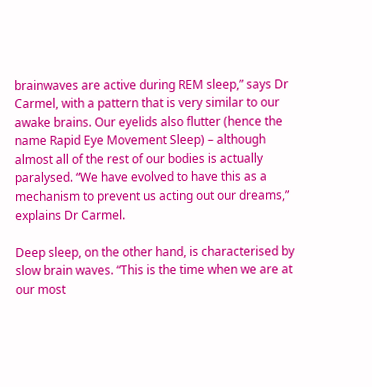brainwaves are active during REM sleep,” says Dr Carmel, with a pattern that is very similar to our awake brains. Our eyelids also flutter (hence the name Rapid Eye Movement Sleep) – although almost all of the rest of our bodies is actually paralysed. “We have evolved to have this as a mechanism to prevent us acting out our dreams,” explains Dr Carmel.

Deep sleep, on the other hand, is characterised by slow brain waves. “This is the time when we are at our most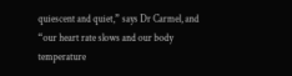quiescent and quiet,” says Dr Carmel, and “our heart rate slows and our body temperature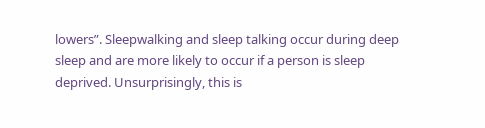lowers”. Sleepwalking and sleep talking occur during deep sleep and are more likely to occur if a person is sleep deprived. Unsurprisingly, this is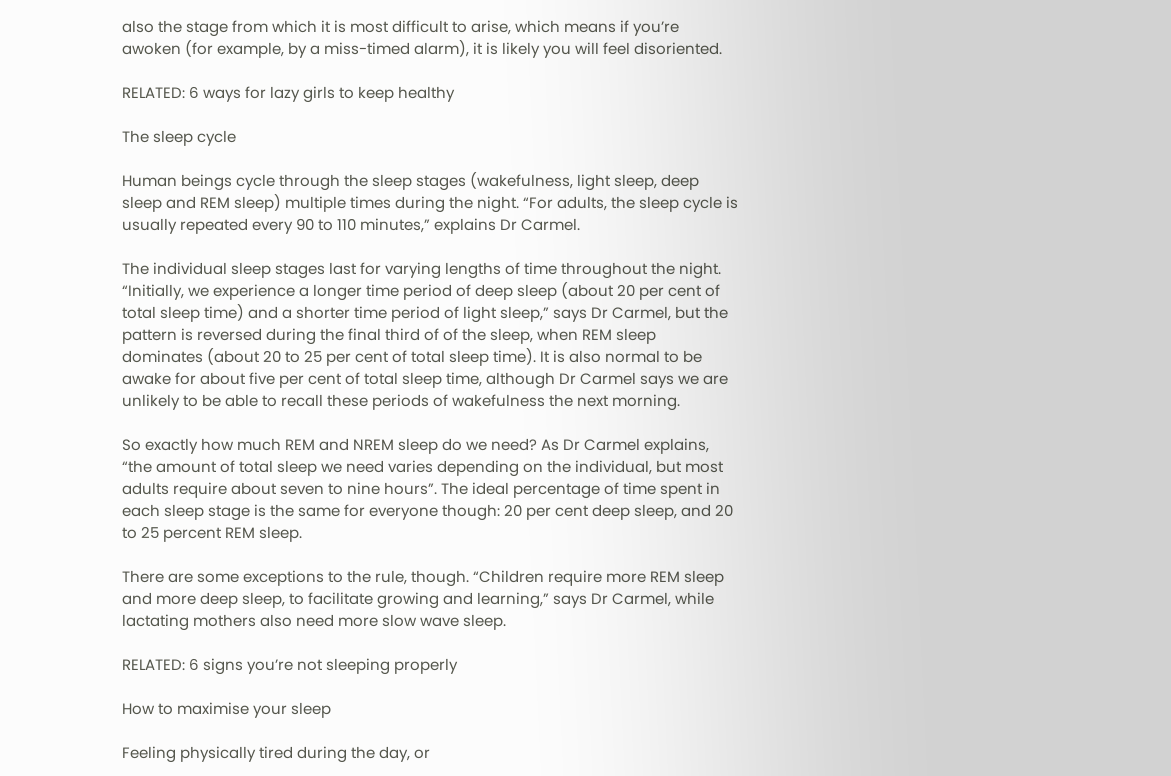also the stage from which it is most difficult to arise, which means if you’re awoken (for example, by a miss-timed alarm), it is likely you will feel disoriented.

RELATED: 6 ways for lazy girls to keep healthy

The sleep cycle

Human beings cycle through the sleep stages (wakefulness, light sleep, deep sleep and REM sleep) multiple times during the night. “For adults, the sleep cycle is usually repeated every 90 to 110 minutes,” explains Dr Carmel.

The individual sleep stages last for varying lengths of time throughout the night. “Initially, we experience a longer time period of deep sleep (about 20 per cent of total sleep time) and a shorter time period of light sleep,” says Dr Carmel, but the pattern is reversed during the final third of of the sleep, when REM sleep dominates (about 20 to 25 per cent of total sleep time). It is also normal to be awake for about five per cent of total sleep time, although Dr Carmel says we are unlikely to be able to recall these periods of wakefulness the next morning.

So exactly how much REM and NREM sleep do we need? As Dr Carmel explains, “the amount of total sleep we need varies depending on the individual, but most adults require about seven to nine hours”. The ideal percentage of time spent in each sleep stage is the same for everyone though: 20 per cent deep sleep, and 20 to 25 percent REM sleep.

There are some exceptions to the rule, though. “Children require more REM sleep and more deep sleep, to facilitate growing and learning,” says Dr Carmel, while lactating mothers also need more slow wave sleep.

RELATED: 6 signs you’re not sleeping properly

How to maximise your sleep

Feeling physically tired during the day, or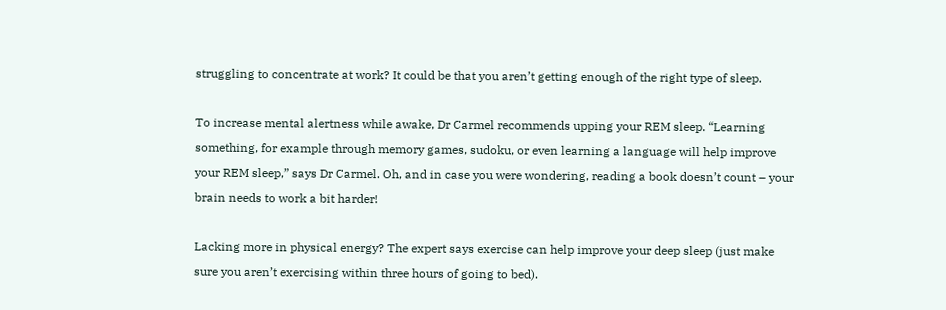struggling to concentrate at work? It could be that you aren’t getting enough of the right type of sleep.

To increase mental alertness while awake, Dr Carmel recommends upping your REM sleep. “Learning something, for example through memory games, sudoku, or even learning a language will help improve your REM sleep,” says Dr Carmel. Oh, and in case you were wondering, reading a book doesn’t count – your brain needs to work a bit harder!

Lacking more in physical energy? The expert says exercise can help improve your deep sleep (just make sure you aren’t exercising within three hours of going to bed).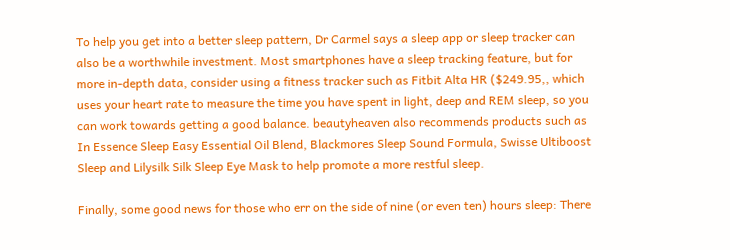To help you get into a better sleep pattern, Dr Carmel says a sleep app or sleep tracker can also be a worthwhile investment. Most smartphones have a sleep tracking feature, but for more in-depth data, consider using a fitness tracker such as Fitbit Alta HR ($249.95,, which uses your heart rate to measure the time you have spent in light, deep and REM sleep, so you can work towards getting a good balance. beautyheaven also recommends products such as In Essence Sleep Easy Essential Oil Blend, Blackmores Sleep Sound Formula, Swisse Ultiboost Sleep and Lilysilk Silk Sleep Eye Mask to help promote a more restful sleep.

Finally, some good news for those who err on the side of nine (or even ten) hours sleep: There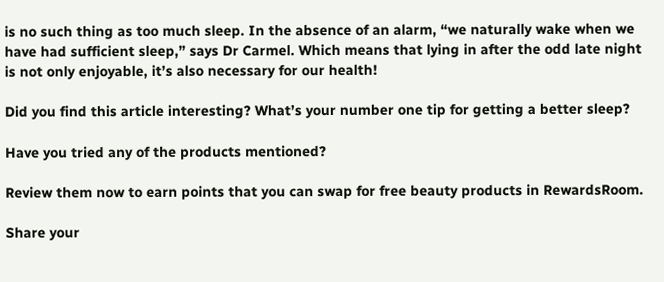is no such thing as too much sleep. In the absence of an alarm, “we naturally wake when we have had sufficient sleep,” says Dr Carmel. Which means that lying in after the odd late night is not only enjoyable, it’s also necessary for our health!

Did you find this article interesting? What’s your number one tip for getting a better sleep?

Have you tried any of the products mentioned?

Review them now to earn points that you can swap for free beauty products in RewardsRoom.

Share your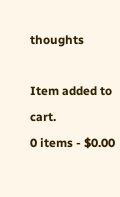thoughts

Item added to cart.
0 items - $0.00